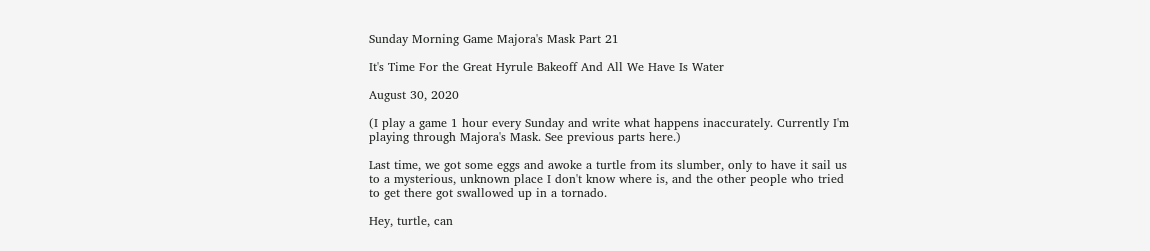Sunday Morning Game Majora's Mask Part 21

It's Time For the Great Hyrule Bakeoff And All We Have Is Water

August 30, 2020

(I play a game 1 hour every Sunday and write what happens inaccurately. Currently I'm playing through Majora's Mask. See previous parts here.)

Last time, we got some eggs and awoke a turtle from its slumber, only to have it sail us to a mysterious, unknown place I don't know where is, and the other people who tried to get there got swallowed up in a tornado.

Hey, turtle, can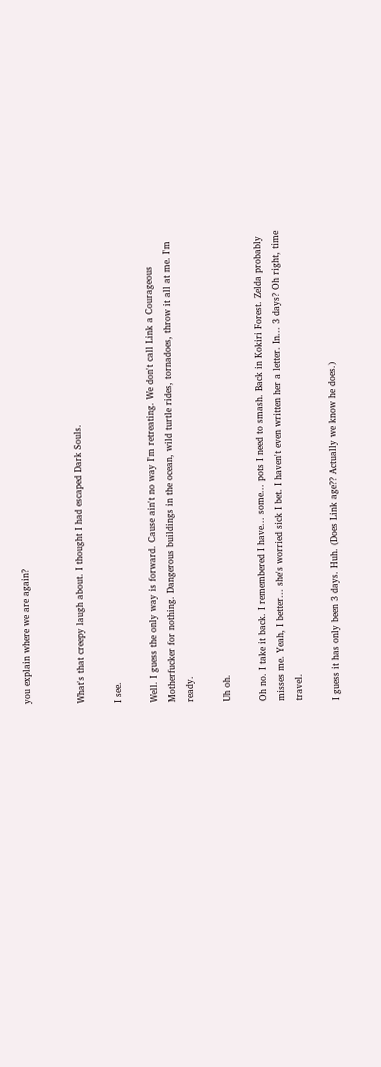you explain where we are again?


What's that creepy laugh about. I thought I had escaped Dark Souls.

I see.

Well. I guess the only way is forward. Cause ain't no way I'm retreating. We don't call Link a Courageous Motherfucker for nothing. Dangerous buildings in the ocean, wild turtle rides, tornadoes, throw it all at me. I'm ready.

Uh oh.

Oh no. I take it back. I remembered I have... some... pots I need to smash. Back in Kokiri Forest. Zelda probably misses me. Yeah, I better... she's worried sick I bet. I haven't even written her a letter. In... 3 days? Oh right, time travel.

I guess it has only been 3 days. Huh. (Does Link age?? Actually we know he does.)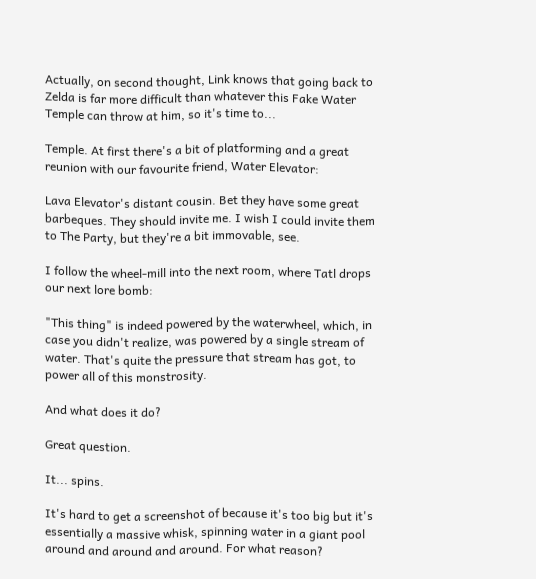Actually, on second thought, Link knows that going back to Zelda is far more difficult than whatever this Fake Water Temple can throw at him, so it's time to...

Temple. At first there's a bit of platforming and a great reunion with our favourite friend, Water Elevator:

Lava Elevator's distant cousin. Bet they have some great barbeques. They should invite me. I wish I could invite them to The Party, but they're a bit immovable, see.

I follow the wheel-mill into the next room, where Tatl drops our next lore bomb:

"This thing" is indeed powered by the waterwheel, which, in case you didn't realize, was powered by a single stream of water. That's quite the pressure that stream has got, to power all of this monstrosity.

And what does it do?

Great question.

It... spins.

It's hard to get a screenshot of because it's too big but it's essentially a massive whisk, spinning water in a giant pool around and around and around. For what reason?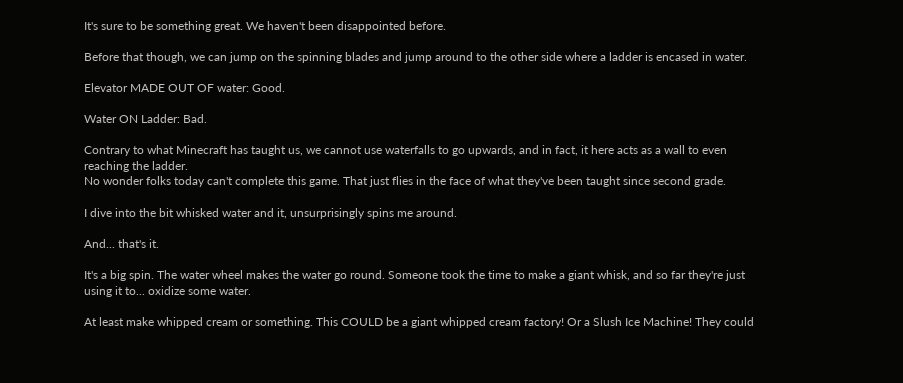It's sure to be something great. We haven't been disappointed before.

Before that though, we can jump on the spinning blades and jump around to the other side where a ladder is encased in water.

Elevator MADE OUT OF water: Good.

Water ON Ladder: Bad.

Contrary to what Minecraft has taught us, we cannot use waterfalls to go upwards, and in fact, it here acts as a wall to even reaching the ladder.
No wonder folks today can't complete this game. That just flies in the face of what they've been taught since second grade.

I dive into the bit whisked water and it, unsurprisingly spins me around.

And... that's it.

It's a big spin. The water wheel makes the water go round. Someone took the time to make a giant whisk, and so far they're just using it to... oxidize some water.

At least make whipped cream or something. This COULD be a giant whipped cream factory! Or a Slush Ice Machine! They could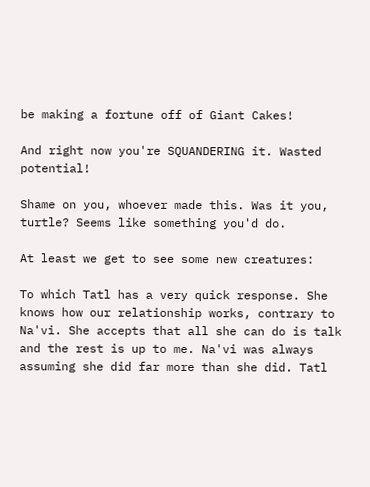be making a fortune off of Giant Cakes!

And right now you're SQUANDERING it. Wasted potential!

Shame on you, whoever made this. Was it you, turtle? Seems like something you'd do.

At least we get to see some new creatures:

To which Tatl has a very quick response. She knows how our relationship works, contrary to Na'vi. She accepts that all she can do is talk and the rest is up to me. Na'vi was always assuming she did far more than she did. Tatl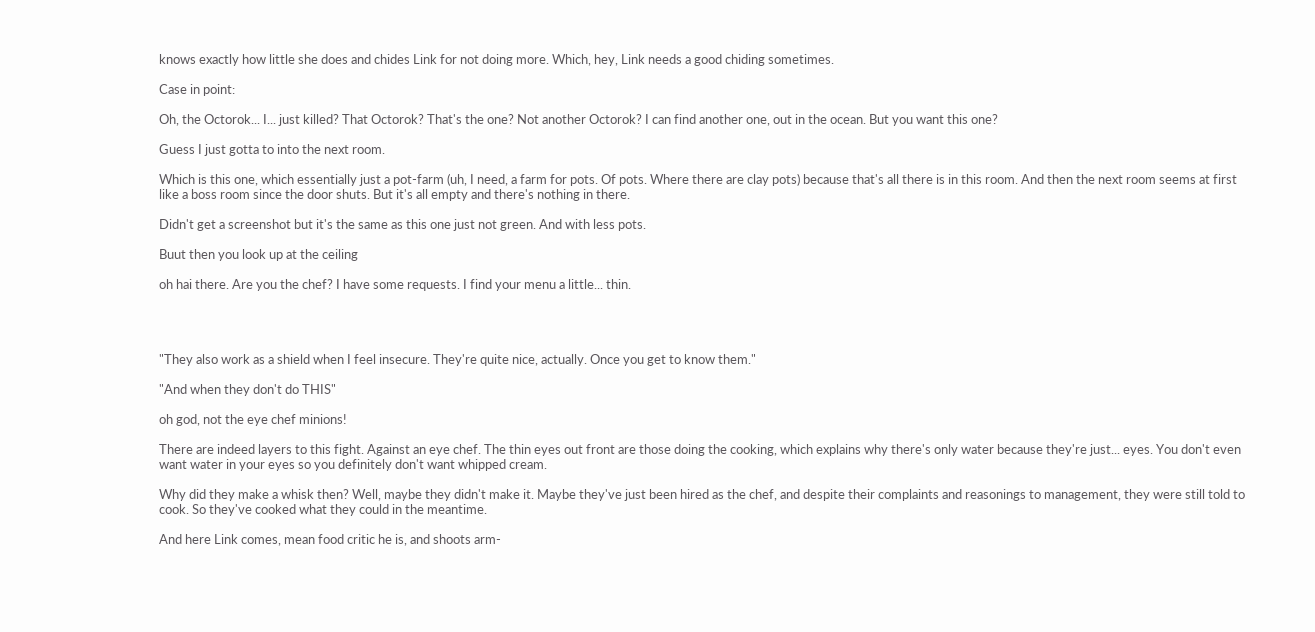knows exactly how little she does and chides Link for not doing more. Which, hey, Link needs a good chiding sometimes.

Case in point:

Oh, the Octorok... I... just killed? That Octorok? That's the one? Not another Octorok? I can find another one, out in the ocean. But you want this one?

Guess I just gotta to into the next room.

Which is this one, which essentially just a pot-farm (uh, I need, a farm for pots. Of pots. Where there are clay pots) because that's all there is in this room. And then the next room seems at first like a boss room since the door shuts. But it's all empty and there's nothing in there.

Didn't get a screenshot but it's the same as this one just not green. And with less pots.

Buut then you look up at the ceiling

oh hai there. Are you the chef? I have some requests. I find your menu a little... thin.




"They also work as a shield when I feel insecure. They're quite nice, actually. Once you get to know them."

"And when they don't do THIS"

oh god, not the eye chef minions!

There are indeed layers to this fight. Against an eye chef. The thin eyes out front are those doing the cooking, which explains why there's only water because they're just... eyes. You don't even want water in your eyes so you definitely don't want whipped cream.

Why did they make a whisk then? Well, maybe they didn't make it. Maybe they've just been hired as the chef, and despite their complaints and reasonings to management, they were still told to cook. So they've cooked what they could in the meantime.

And here Link comes, mean food critic he is, and shoots arm-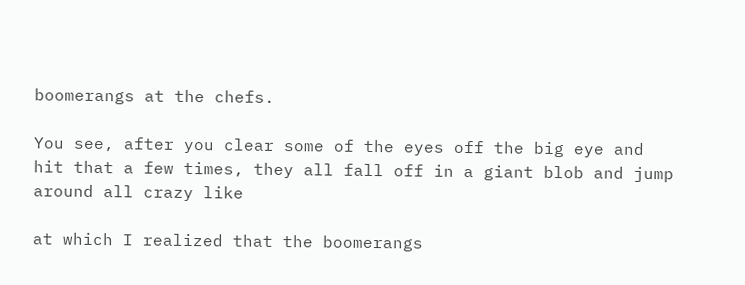boomerangs at the chefs.

You see, after you clear some of the eyes off the big eye and hit that a few times, they all fall off in a giant blob and jump around all crazy like

at which I realized that the boomerangs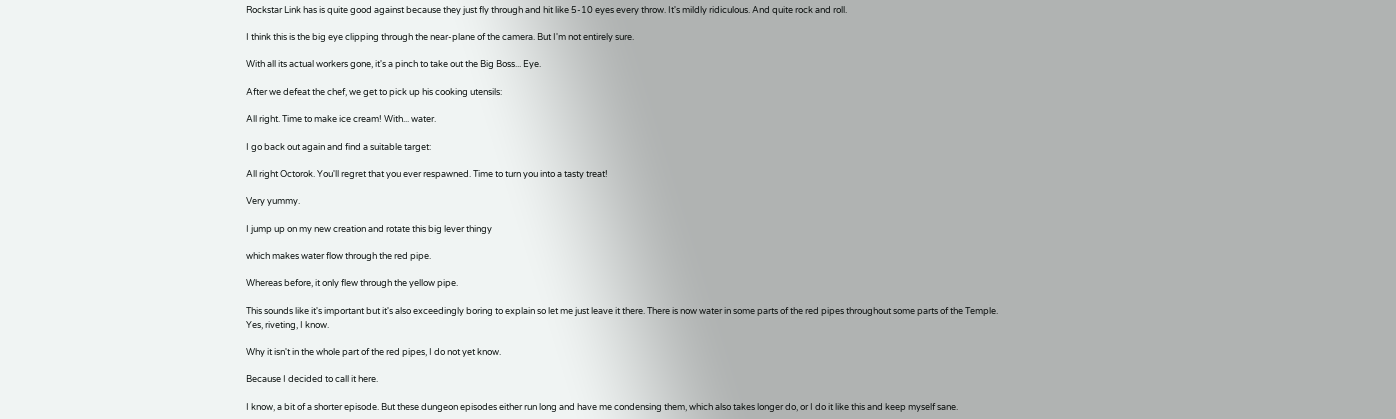Rockstar Link has is quite good against because they just fly through and hit like 5-10 eyes every throw. It's mildly ridiculous. And quite rock and roll.

I think this is the big eye clipping through the near-plane of the camera. But I'm not entirely sure.

With all its actual workers gone, it's a pinch to take out the Big Boss... Eye.

After we defeat the chef, we get to pick up his cooking utensils:

All right. Time to make ice cream! With... water.

I go back out again and find a suitable target:

All right Octorok. You'll regret that you ever respawned. Time to turn you into a tasty treat!

Very yummy.

I jump up on my new creation and rotate this big lever thingy

which makes water flow through the red pipe.

Whereas before, it only flew through the yellow pipe.

This sounds like it's important but it's also exceedingly boring to explain so let me just leave it there. There is now water in some parts of the red pipes throughout some parts of the Temple. Yes, riveting, I know.

Why it isn't in the whole part of the red pipes, I do not yet know.

Because I decided to call it here.

I know, a bit of a shorter episode. But these dungeon episodes either run long and have me condensing them, which also takes longer do, or I do it like this and keep myself sane.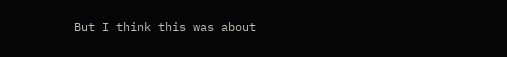But I think this was about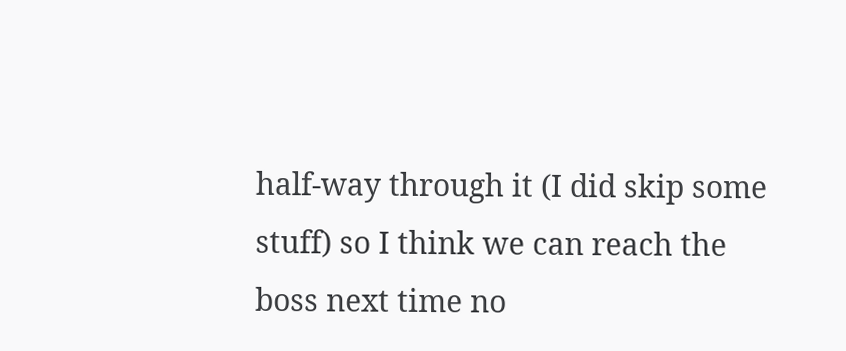half-way through it (I did skip some stuff) so I think we can reach the boss next time no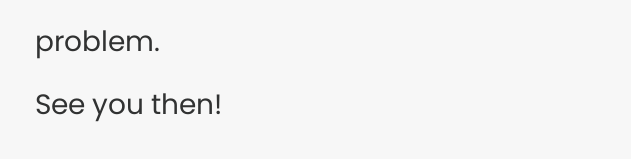problem.

See you then!